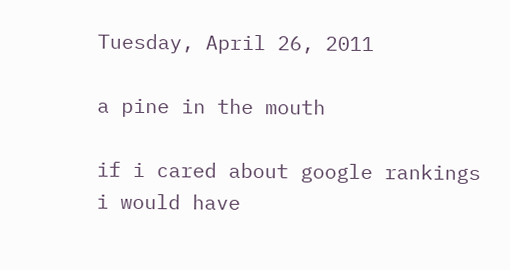Tuesday, April 26, 2011

a pine in the mouth

if i cared about google rankings i would have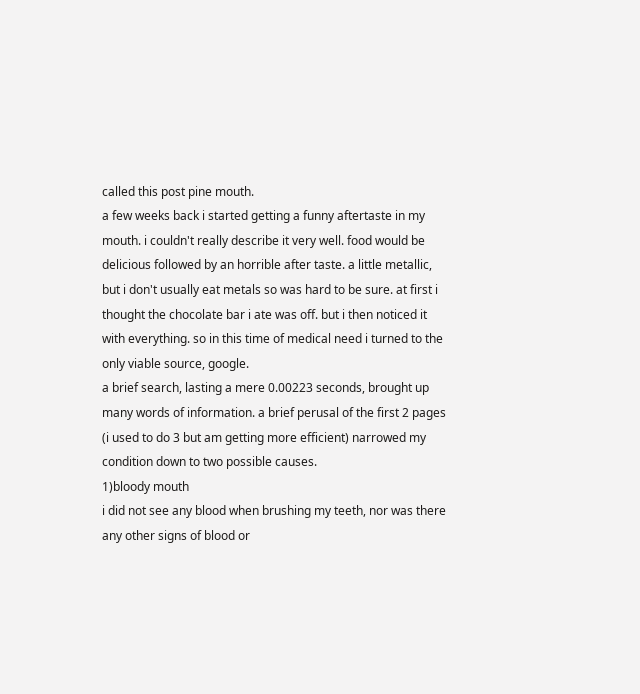called this post pine mouth.
a few weeks back i started getting a funny aftertaste in my mouth. i couldn't really describe it very well. food would be delicious followed by an horrible after taste. a little metallic, but i don't usually eat metals so was hard to be sure. at first i thought the chocolate bar i ate was off. but i then noticed it with everything. so in this time of medical need i turned to the only viable source, google.
a brief search, lasting a mere 0.00223 seconds, brought up many words of information. a brief perusal of the first 2 pages (i used to do 3 but am getting more efficient) narrowed my condition down to two possible causes.
1)bloody mouth
i did not see any blood when brushing my teeth, nor was there any other signs of blood or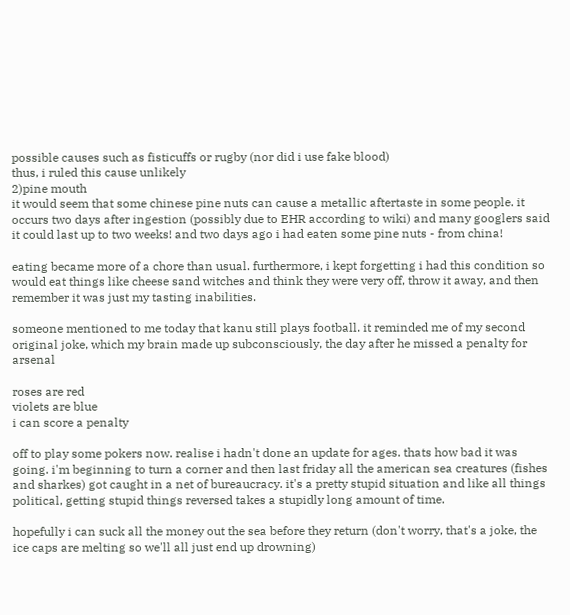possible causes such as fisticuffs or rugby (nor did i use fake blood)
thus, i ruled this cause unlikely
2)pine mouth
it would seem that some chinese pine nuts can cause a metallic aftertaste in some people. it occurs two days after ingestion (possibly due to EHR according to wiki) and many googlers said it could last up to two weeks! and two days ago i had eaten some pine nuts - from china!

eating became more of a chore than usual. furthermore, i kept forgetting i had this condition so would eat things like cheese sand witches and think they were very off, throw it away, and then remember it was just my tasting inabilities.

someone mentioned to me today that kanu still plays football. it reminded me of my second original joke, which my brain made up subconsciously, the day after he missed a penalty for arsenal

roses are red
violets are blue
i can score a penalty

off to play some pokers now. realise i hadn't done an update for ages. thats how bad it was going. i'm beginning to turn a corner and then last friday all the american sea creatures (fishes and sharkes) got caught in a net of bureaucracy. it's a pretty stupid situation and like all things political, getting stupid things reversed takes a stupidly long amount of time.

hopefully i can suck all the money out the sea before they return (don't worry, that's a joke, the ice caps are melting so we'll all just end up drowning)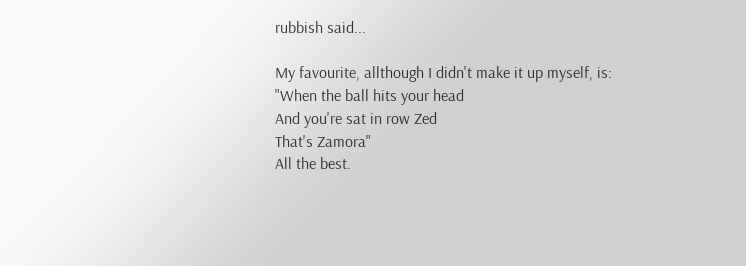rubbish said...

My favourite, allthough I didn't make it up myself, is:
"When the ball hits your head
And you're sat in row Zed
That's Zamora"
All the best.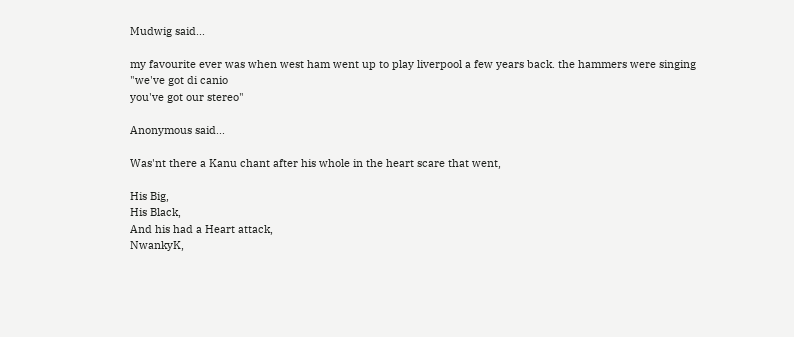Mudwig said...

my favourite ever was when west ham went up to play liverpool a few years back. the hammers were singing
"we've got di canio
you've got our stereo"

Anonymous said...

Was'nt there a Kanu chant after his whole in the heart scare that went,

His Big,
His Black,
And his had a Heart attack,
NwankyK,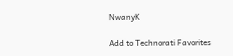NwanyK

Add to Technorati Favorites